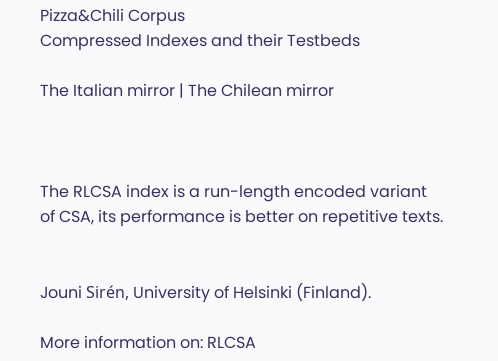Pizza&Chili Corpus
Compressed Indexes and their Testbeds

The Italian mirror | The Chilean mirror



The RLCSA index is a run-length encoded variant of CSA, its performance is better on repetitive texts.


Jouni Sirén, University of Helsinki (Finland).

More information on: RLCSA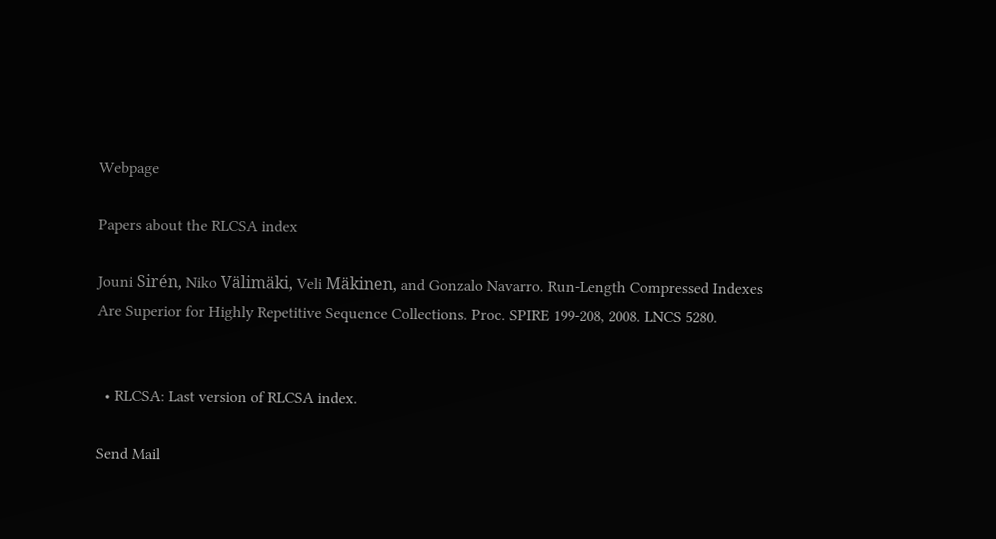Webpage

Papers about the RLCSA index

Jouni Sirén, Niko Välimäki, Veli Mäkinen, and Gonzalo Navarro. Run-Length Compressed Indexes Are Superior for Highly Repetitive Sequence Collections. Proc. SPIRE 199-208, 2008. LNCS 5280.


  • RLCSA: Last version of RLCSA index.

Send Mail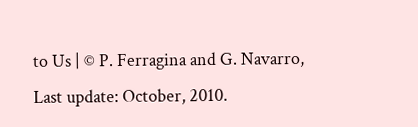to Us | © P. Ferragina and G. Navarro, Last update: October, 2010.